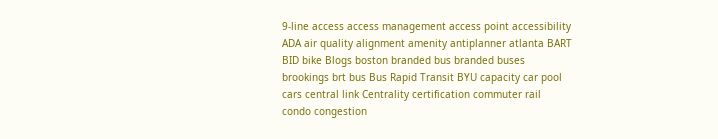9-line access access management access point accessibility ADA air quality alignment amenity antiplanner atlanta BART BID bike Blogs boston branded bus branded buses brookings brt bus Bus Rapid Transit BYU capacity car pool cars central link Centrality certification commuter rail condo congestion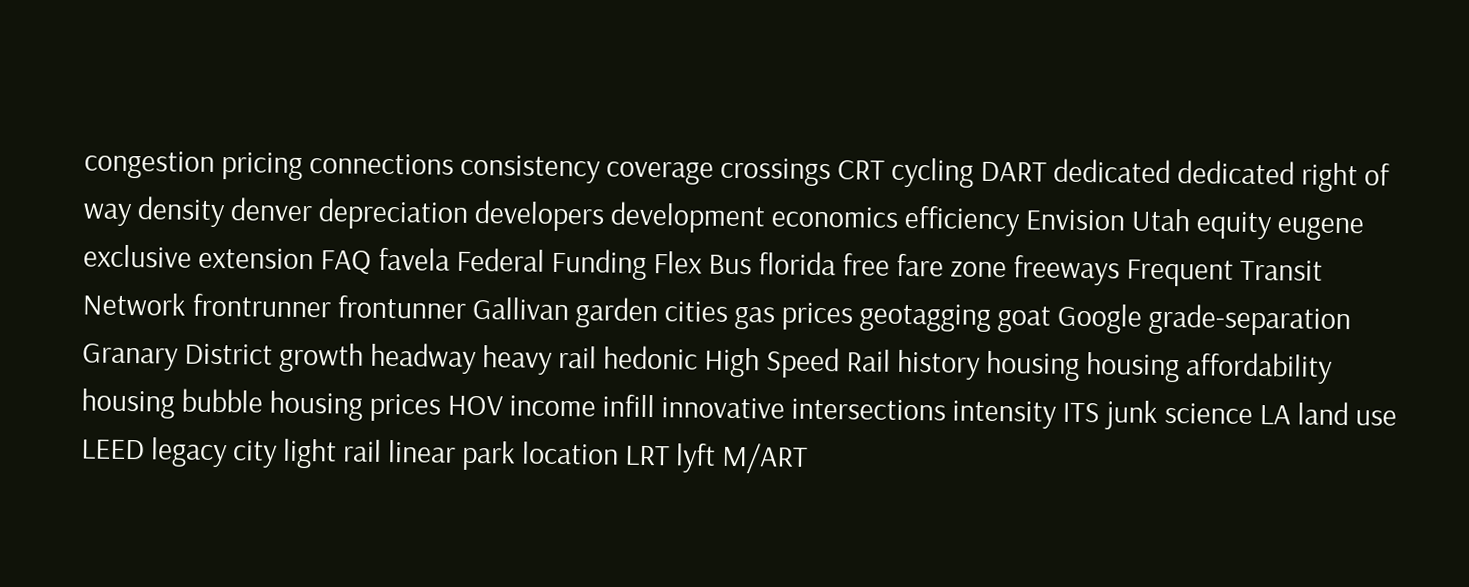congestion pricing connections consistency coverage crossings CRT cycling DART dedicated dedicated right of way density denver depreciation developers development economics efficiency Envision Utah equity eugene exclusive extension FAQ favela Federal Funding Flex Bus florida free fare zone freeways Frequent Transit Network frontrunner frontunner Gallivan garden cities gas prices geotagging goat Google grade-separation Granary District growth headway heavy rail hedonic High Speed Rail history housing housing affordability housing bubble housing prices HOV income infill innovative intersections intensity ITS junk science LA land use LEED legacy city light rail linear park location LRT lyft M/ART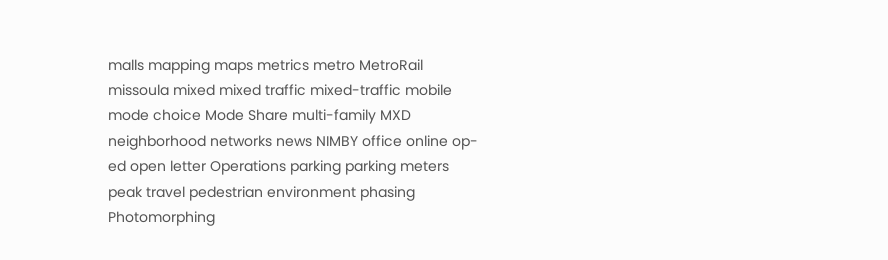malls mapping maps metrics metro MetroRail missoula mixed mixed traffic mixed-traffic mobile mode choice Mode Share multi-family MXD neighborhood networks news NIMBY office online op-ed open letter Operations parking parking meters peak travel pedestrian environment phasing Photomorphing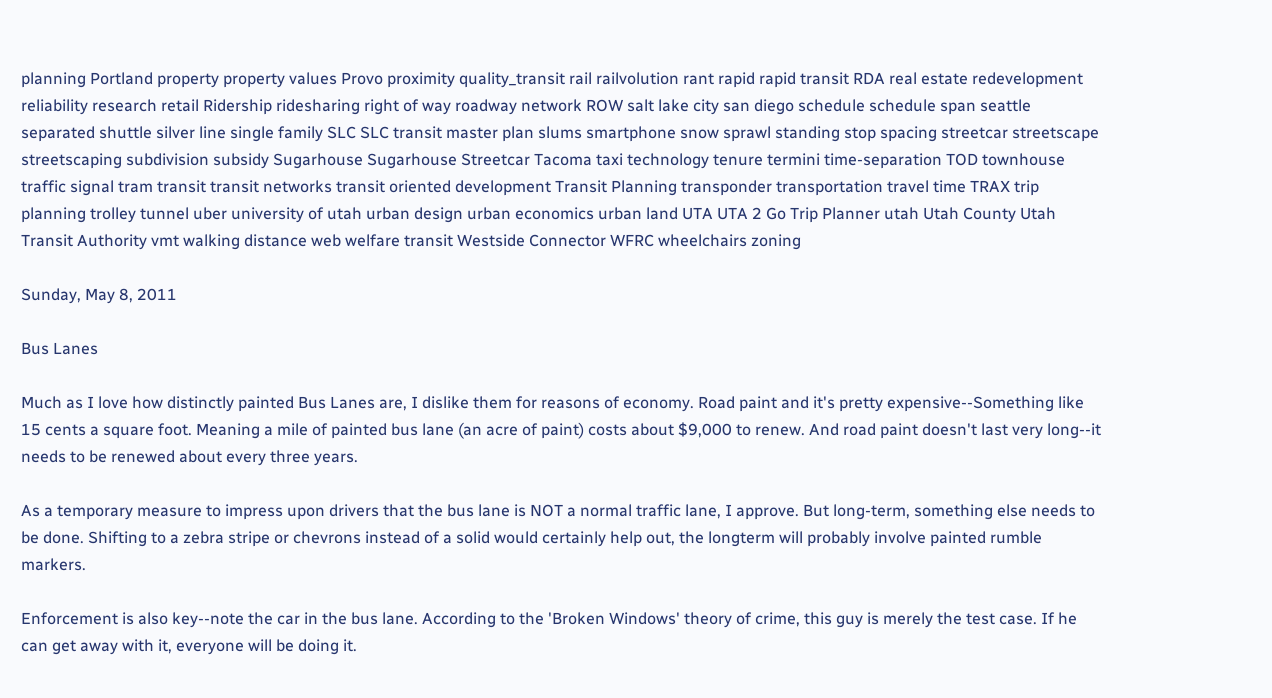planning Portland property property values Provo proximity quality_transit rail railvolution rant rapid rapid transit RDA real estate redevelopment reliability research retail Ridership ridesharing right of way roadway network ROW salt lake city san diego schedule schedule span seattle separated shuttle silver line single family SLC SLC transit master plan slums smartphone snow sprawl standing stop spacing streetcar streetscape streetscaping subdivision subsidy Sugarhouse Sugarhouse Streetcar Tacoma taxi technology tenure termini time-separation TOD townhouse traffic signal tram transit transit networks transit oriented development Transit Planning transponder transportation travel time TRAX trip planning trolley tunnel uber university of utah urban design urban economics urban land UTA UTA 2 Go Trip Planner utah Utah County Utah Transit Authority vmt walking distance web welfare transit Westside Connector WFRC wheelchairs zoning

Sunday, May 8, 2011

Bus Lanes

Much as I love how distinctly painted Bus Lanes are, I dislike them for reasons of economy. Road paint and it's pretty expensive--Something like 15 cents a square foot. Meaning a mile of painted bus lane (an acre of paint) costs about $9,000 to renew. And road paint doesn't last very long--it needs to be renewed about every three years.

As a temporary measure to impress upon drivers that the bus lane is NOT a normal traffic lane, I approve. But long-term, something else needs to be done. Shifting to a zebra stripe or chevrons instead of a solid would certainly help out, the longterm will probably involve painted rumble markers.

Enforcement is also key--note the car in the bus lane. According to the 'Broken Windows' theory of crime, this guy is merely the test case. If he can get away with it, everyone will be doing it.